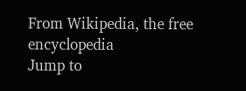From Wikipedia, the free encyclopedia
Jump to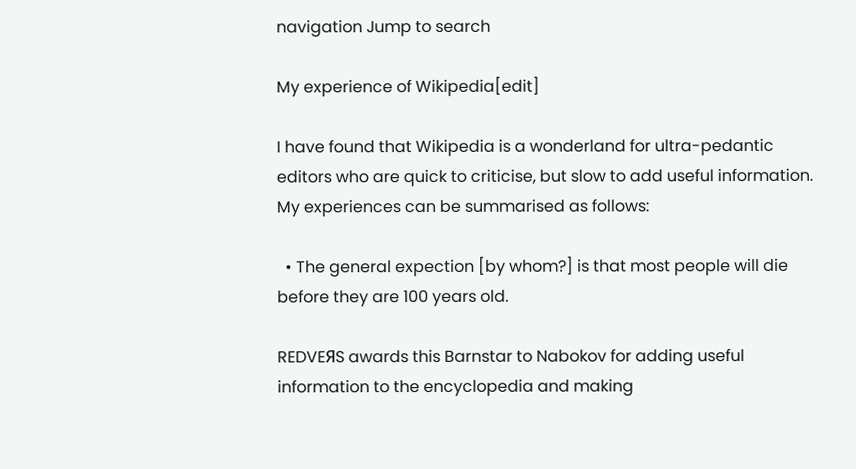navigation Jump to search

My experience of Wikipedia[edit]

I have found that Wikipedia is a wonderland for ultra-pedantic editors who are quick to criticise, but slow to add useful information. My experiences can be summarised as follows:

  • The general expection [by whom?] is that most people will die before they are 100 years old.

REDVEЯS awards this Barnstar to Nabokov for adding useful information to the encyclopedia and making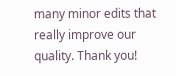many minor edits that really improve our quality. Thank you!